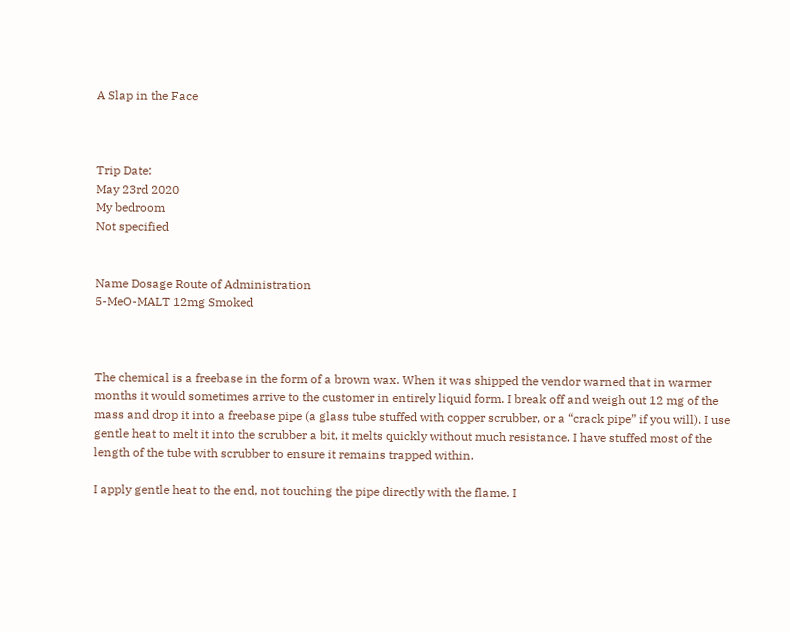A Slap in the Face



Trip Date:
May 23rd 2020
My bedroom
Not specified


Name Dosage Route of Administration
5-MeO-MALT 12mg Smoked



The chemical is a freebase in the form of a brown wax. When it was shipped the vendor warned that in warmer months it would sometimes arrive to the customer in entirely liquid form. I break off and weigh out 12 mg of the mass and drop it into a freebase pipe (a glass tube stuffed with copper scrubber, or a “crack pipe” if you will). I use gentle heat to melt it into the scrubber a bit, it melts quickly without much resistance. I have stuffed most of the length of the tube with scrubber to ensure it remains trapped within.

I apply gentle heat to the end, not touching the pipe directly with the flame. I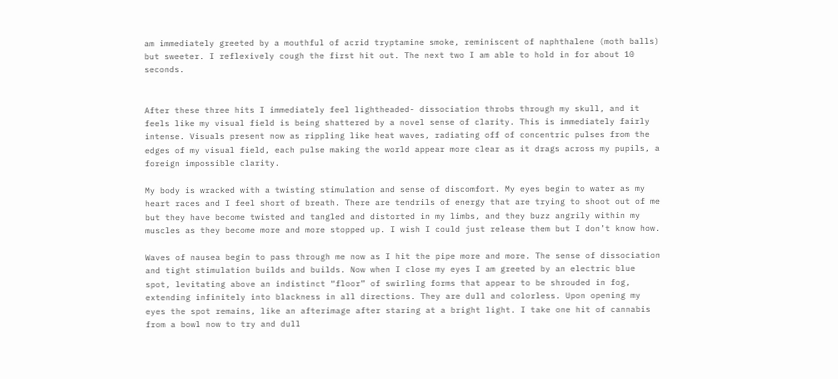am immediately greeted by a mouthful of acrid tryptamine smoke, reminiscent of naphthalene (moth balls) but sweeter. I reflexively cough the first hit out. The next two I am able to hold in for about 10 seconds.


After these three hits I immediately feel lightheaded- dissociation throbs through my skull, and it feels like my visual field is being shattered by a novel sense of clarity. This is immediately fairly intense. Visuals present now as rippling like heat waves, radiating off of concentric pulses from the edges of my visual field, each pulse making the world appear more clear as it drags across my pupils, a foreign impossible clarity.

My body is wracked with a twisting stimulation and sense of discomfort. My eyes begin to water as my heart races and I feel short of breath. There are tendrils of energy that are trying to shoot out of me but they have become twisted and tangled and distorted in my limbs, and they buzz angrily within my muscles as they become more and more stopped up. I wish I could just release them but I don’t know how.

Waves of nausea begin to pass through me now as I hit the pipe more and more. The sense of dissociation and tight stimulation builds and builds. Now when I close my eyes I am greeted by an electric blue spot, levitating above an indistinct “floor” of swirling forms that appear to be shrouded in fog, extending infinitely into blackness in all directions. They are dull and colorless. Upon opening my eyes the spot remains, like an afterimage after staring at a bright light. I take one hit of cannabis from a bowl now to try and dull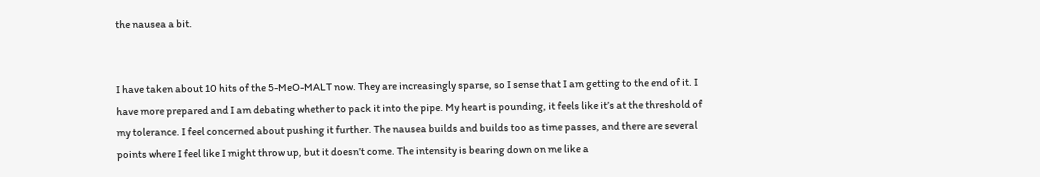the nausea a bit.


I have taken about 10 hits of the 5-MeO-MALT now. They are increasingly sparse, so I sense that I am getting to the end of it. I have more prepared and I am debating whether to pack it into the pipe. My heart is pounding, it feels like it’s at the threshold of my tolerance. I feel concerned about pushing it further. The nausea builds and builds too as time passes, and there are several points where I feel like I might throw up, but it doesn’t come. The intensity is bearing down on me like a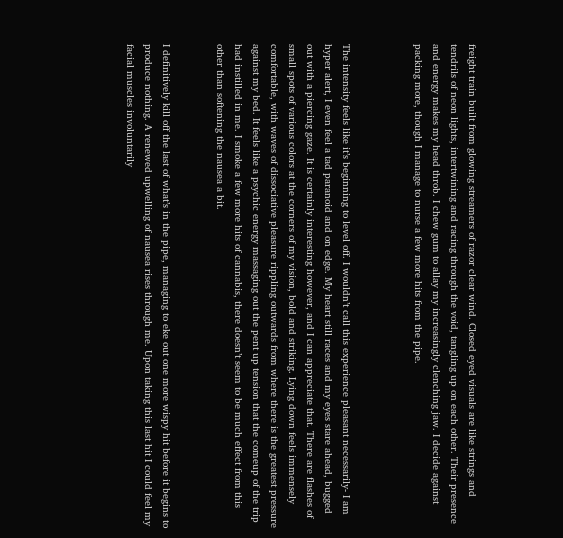freight train built from glowing streamers of razor clear wind. Closed eyed visuals are like strings and tendrils of neon lights, intertwining and racing through the void, tangling up on each other. Their presence and energy makes my head throb. I chew gum to allay my increasingly clenching jaw. I decide against packing more, though I manage to nurse a few more hits from the pipe.



The intensity feels like it’s beginning to level off. I wouldn’t call this experience pleasant necessarily- I am hyper alert, I even feel a tad paranoid and on edge. My heart still races and my eyes stare ahead, bugged out with a piercing gaze. It is certainly interesting however, and I can appreciate that. There are flashes of small spots of various colors at the corners of my vision, bold and striking. Lying down feels immensely comfortable, with waves of dissociative pleasure rippling outwards from where there is the greatest pressure against my bed. It feels like a psychic energy massaging out the pent up tension that the comeup of the trip had instilled in me. I smoke a few more hits of cannabis, there doesn’t seem to be much effect from this other than softening the nausea a bit.


I definitively kill off the last of what’s in the pipe, managing to eke out one more wispy hit before it begins to produce nothing. A renewed upwelling of nausea rises through me. Upon taking this last hit I could feel my facial muscles involuntarily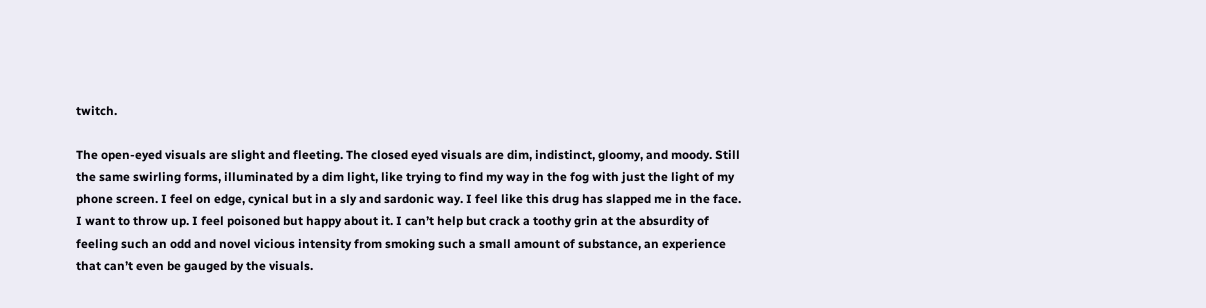twitch.

The open-eyed visuals are slight and fleeting. The closed eyed visuals are dim, indistinct, gloomy, and moody. Still the same swirling forms, illuminated by a dim light, like trying to find my way in the fog with just the light of my phone screen. I feel on edge, cynical but in a sly and sardonic way. I feel like this drug has slapped me in the face. I want to throw up. I feel poisoned but happy about it. I can’t help but crack a toothy grin at the absurdity of feeling such an odd and novel vicious intensity from smoking such a small amount of substance, an experience that can’t even be gauged by the visuals.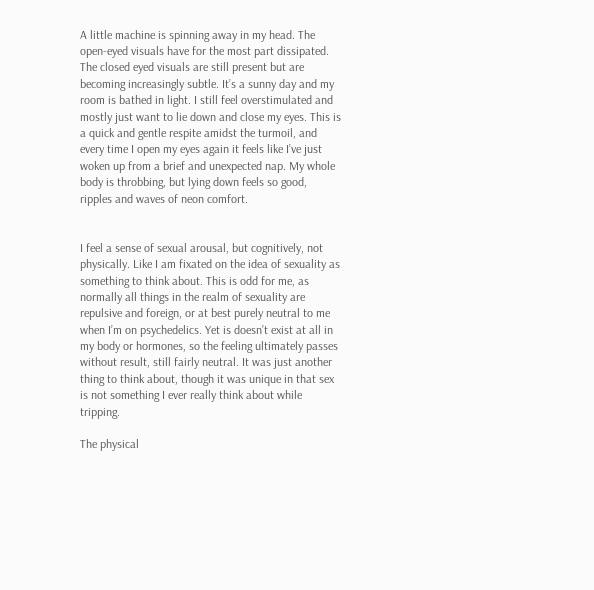A little machine is spinning away in my head. The open-eyed visuals have for the most part dissipated. The closed eyed visuals are still present but are becoming increasingly subtle. It’s a sunny day and my room is bathed in light. I still feel overstimulated and mostly just want to lie down and close my eyes. This is a quick and gentle respite amidst the turmoil, and every time I open my eyes again it feels like I’ve just woken up from a brief and unexpected nap. My whole body is throbbing, but lying down feels so good, ripples and waves of neon comfort.


I feel a sense of sexual arousal, but cognitively, not physically. Like I am fixated on the idea of sexuality as something to think about. This is odd for me, as normally all things in the realm of sexuality are repulsive and foreign, or at best purely neutral to me when I’m on psychedelics. Yet is doesn’t exist at all in my body or hormones, so the feeling ultimately passes without result, still fairly neutral. It was just another thing to think about, though it was unique in that sex is not something I ever really think about while tripping.

The physical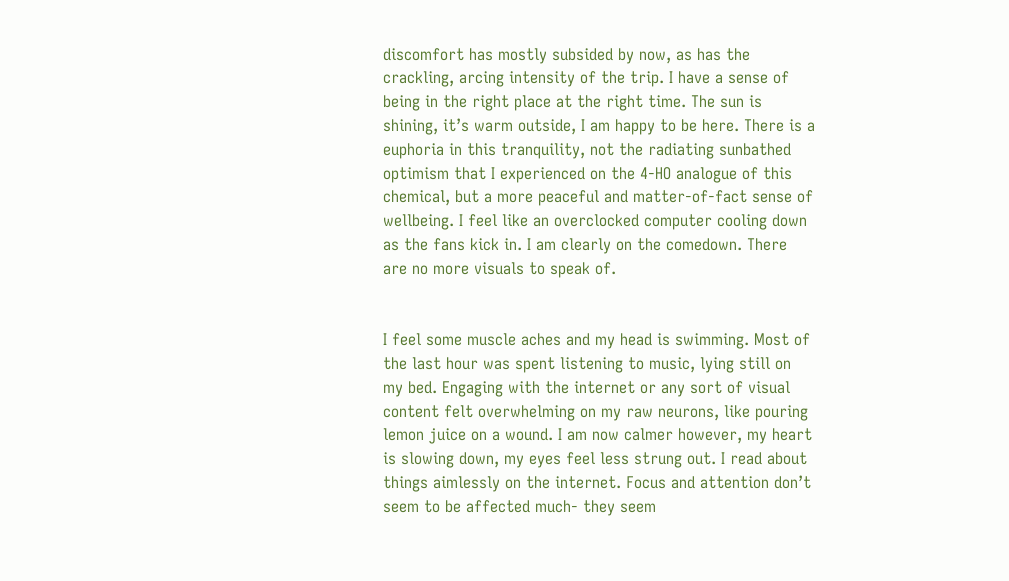discomfort has mostly subsided by now, as has the crackling, arcing intensity of the trip. I have a sense of being in the right place at the right time. The sun is shining, it’s warm outside, I am happy to be here. There is a euphoria in this tranquility, not the radiating sunbathed optimism that I experienced on the 4-HO analogue of this chemical, but a more peaceful and matter-of-fact sense of wellbeing. I feel like an overclocked computer cooling down as the fans kick in. I am clearly on the comedown. There are no more visuals to speak of.


I feel some muscle aches and my head is swimming. Most of the last hour was spent listening to music, lying still on my bed. Engaging with the internet or any sort of visual content felt overwhelming on my raw neurons, like pouring lemon juice on a wound. I am now calmer however, my heart is slowing down, my eyes feel less strung out. I read about things aimlessly on the internet. Focus and attention don’t seem to be affected much- they seem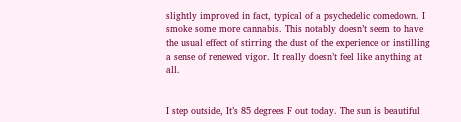slightly improved in fact, typical of a psychedelic comedown. I smoke some more cannabis. This notably doesn’t seem to have the usual effect of stirring the dust of the experience or instilling a sense of renewed vigor. It really doesn’t feel like anything at all.


I step outside, It’s 85 degrees F out today. The sun is beautiful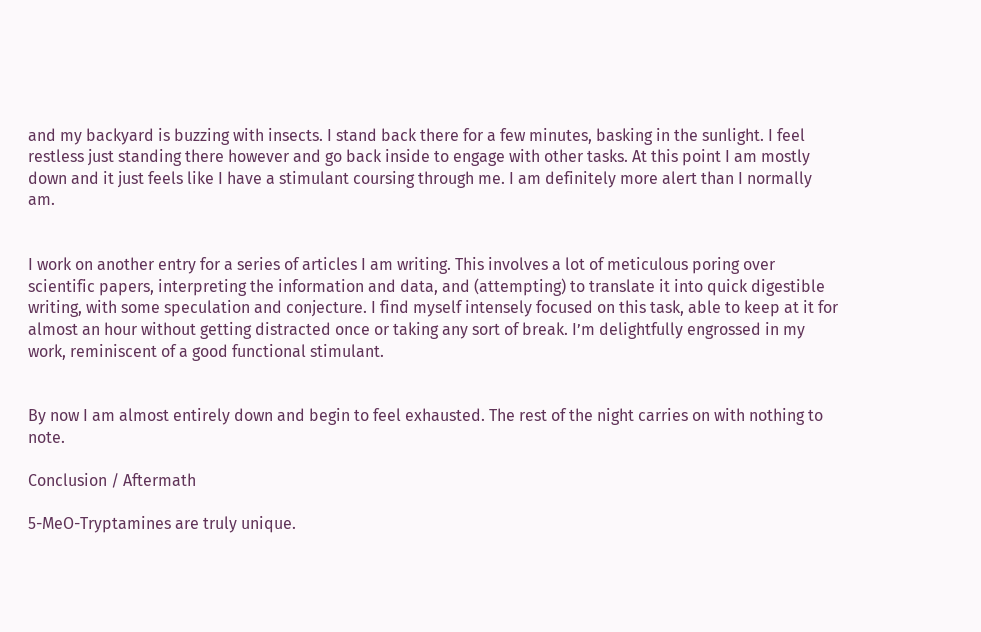and my backyard is buzzing with insects. I stand back there for a few minutes, basking in the sunlight. I feel restless just standing there however and go back inside to engage with other tasks. At this point I am mostly down and it just feels like I have a stimulant coursing through me. I am definitely more alert than I normally am.


I work on another entry for a series of articles I am writing. This involves a lot of meticulous poring over scientific papers, interpreting the information and data, and (attempting) to translate it into quick digestible writing, with some speculation and conjecture. I find myself intensely focused on this task, able to keep at it for almost an hour without getting distracted once or taking any sort of break. I’m delightfully engrossed in my work, reminiscent of a good functional stimulant.


By now I am almost entirely down and begin to feel exhausted. The rest of the night carries on with nothing to note.

Conclusion / Aftermath

5-MeO-Tryptamines are truly unique.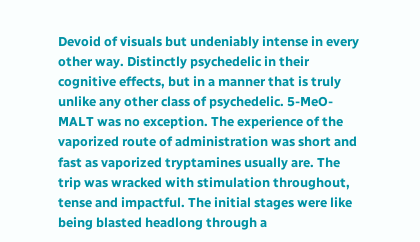Devoid of visuals but undeniably intense in every other way. Distinctly psychedelic in their cognitive effects, but in a manner that is truly unlike any other class of psychedelic. 5-MeO-MALT was no exception. The experience of the vaporized route of administration was short and fast as vaporized tryptamines usually are. The trip was wracked with stimulation throughout, tense and impactful. The initial stages were like being blasted headlong through a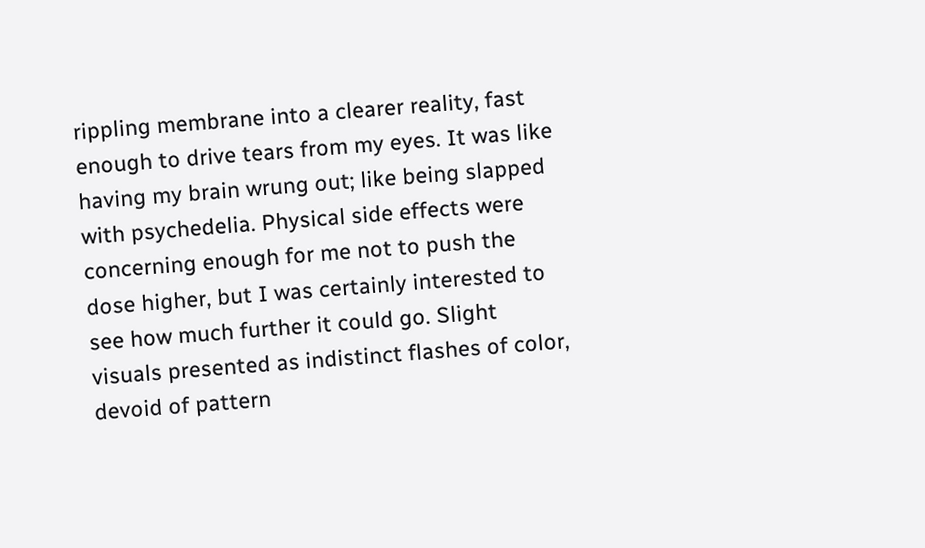rippling membrane into a clearer reality, fast enough to drive tears from my eyes. It was like having my brain wrung out; like being slapped with psychedelia. Physical side effects were concerning enough for me not to push the dose higher, but I was certainly interested to see how much further it could go. Slight visuals presented as indistinct flashes of color, devoid of pattern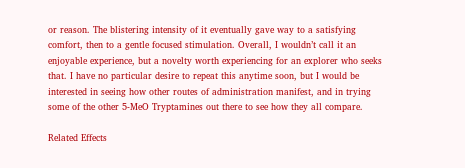or reason. The blistering intensity of it eventually gave way to a satisfying comfort, then to a gentle focused stimulation. Overall, I wouldn’t call it an enjoyable experience, but a novelty worth experiencing for an explorer who seeks that. I have no particular desire to repeat this anytime soon, but I would be interested in seeing how other routes of administration manifest, and in trying some of the other 5-MeO Tryptamines out there to see how they all compare.

Related Effects